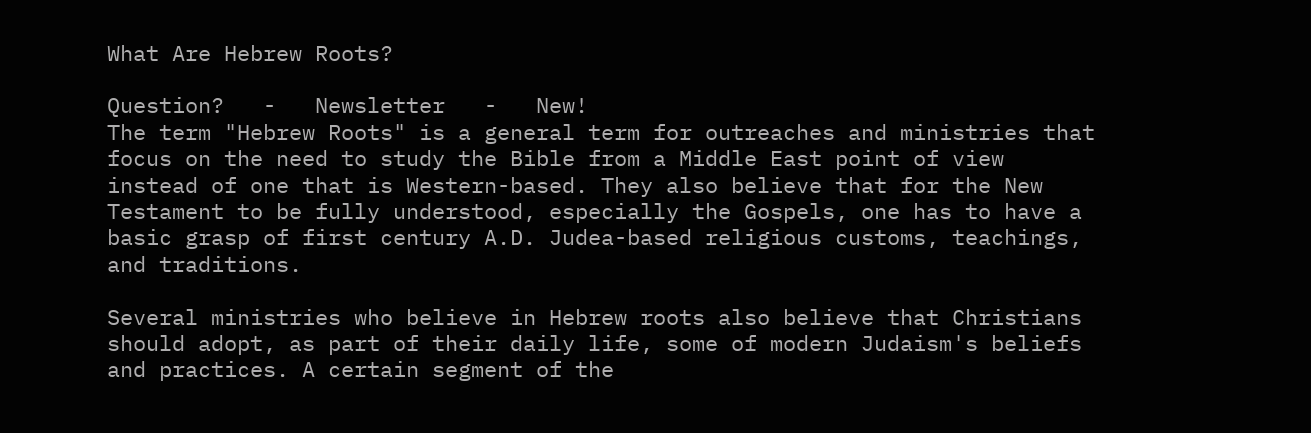What Are Hebrew Roots?

Question?   -   Newsletter   -   New!
The term "Hebrew Roots" is a general term for outreaches and ministries that focus on the need to study the Bible from a Middle East point of view instead of one that is Western-based. They also believe that for the New Testament to be fully understood, especially the Gospels, one has to have a basic grasp of first century A.D. Judea-based religious customs, teachings, and traditions.

Several ministries who believe in Hebrew roots also believe that Christians should adopt, as part of their daily life, some of modern Judaism's beliefs and practices. A certain segment of the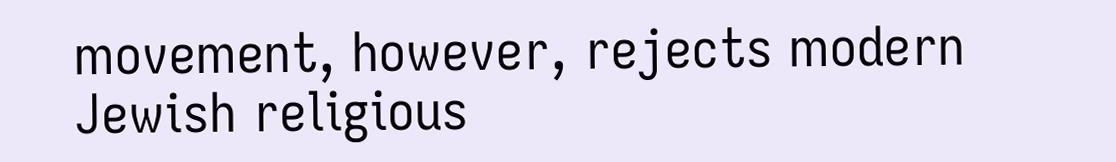movement, however, rejects modern Jewish religious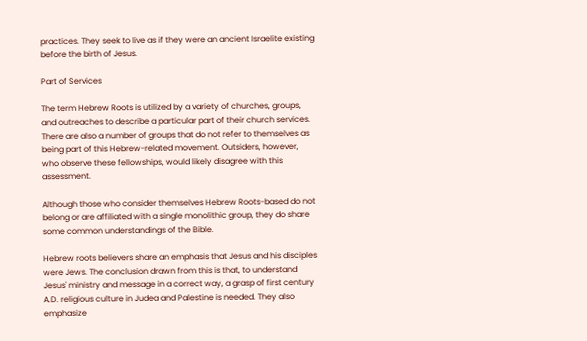practices. They seek to live as if they were an ancient Israelite existing before the birth of Jesus.

Part of Services

The term Hebrew Roots is utilized by a variety of churches, groups, and outreaches to describe a particular part of their church services. There are also a number of groups that do not refer to themselves as being part of this Hebrew-related movement. Outsiders, however, who observe these fellowships, would likely disagree with this assessment.

Although those who consider themselves Hebrew Roots-based do not belong or are affiliated with a single monolithic group, they do share some common understandings of the Bible.

Hebrew roots believers share an emphasis that Jesus and his disciples were Jews. The conclusion drawn from this is that, to understand Jesus' ministry and message in a correct way, a grasp of first century A.D. religious culture in Judea and Palestine is needed. They also emphasize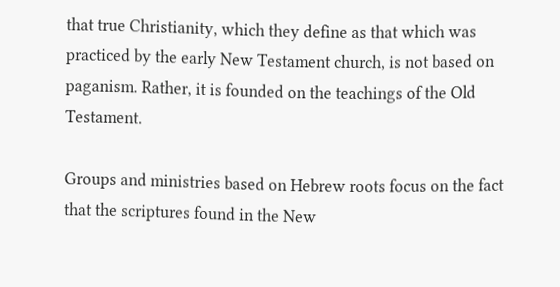that true Christianity, which they define as that which was practiced by the early New Testament church, is not based on paganism. Rather, it is founded on the teachings of the Old Testament.

Groups and ministries based on Hebrew roots focus on the fact that the scriptures found in the New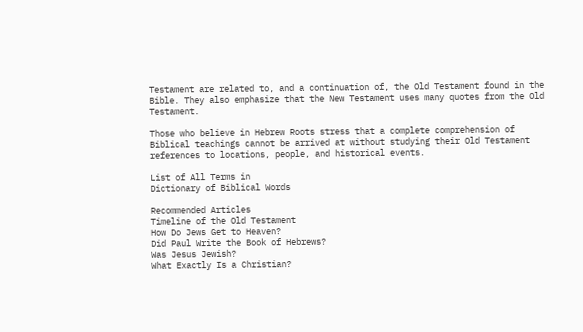Testament are related to, and a continuation of, the Old Testament found in the Bible. They also emphasize that the New Testament uses many quotes from the Old Testament.

Those who believe in Hebrew Roots stress that a complete comprehension of Biblical teachings cannot be arrived at without studying their Old Testament references to locations, people, and historical events.

List of All Terms in
Dictionary of Biblical Words

Recommended Articles
Timeline of the Old Testament
How Do Jews Get to Heaven?
Did Paul Write the Book of Hebrews?
Was Jesus Jewish?
What Exactly Is a Christian?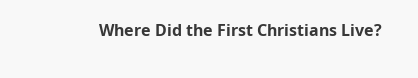Where Did the First Christians Live?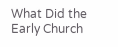What Did the Early Church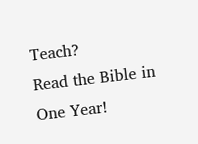Teach?
Read the Bible in One Year!